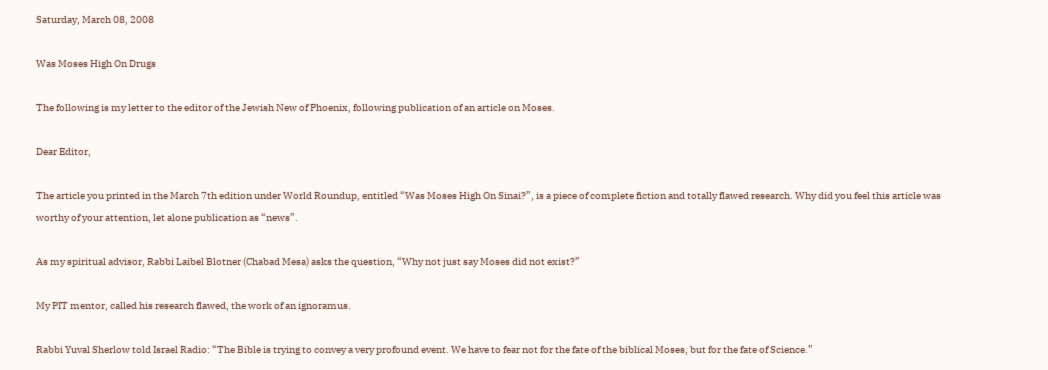Saturday, March 08, 2008

Was Moses High On Drugs

The following is my letter to the editor of the Jewish New of Phoenix, following publication of an article on Moses.

Dear Editor,

The article you printed in the March 7th edition under World Roundup, entitled “Was Moses High On Sinai?”, is a piece of complete fiction and totally flawed research. Why did you feel this article was worthy of your attention, let alone publication as “news”.

As my spiritual advisor, Rabbi Laibel Blotner (Chabad Mesa) asks the question, “Why not just say Moses did not exist?”

My PIT mentor, called his research flawed, the work of an ignoramus.

Rabbi Yuval Sherlow told Israel Radio: “The Bible is trying to convey a very profound event. We have to fear not for the fate of the biblical Moses, but for the fate of Science.”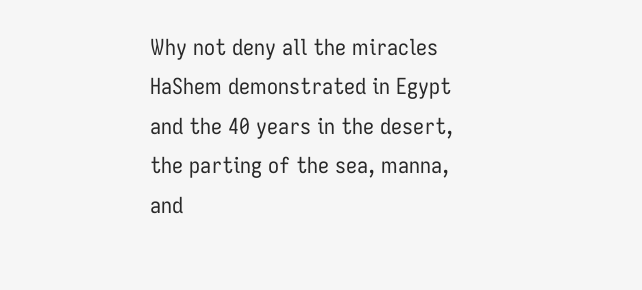Why not deny all the miracles HaShem demonstrated in Egypt and the 40 years in the desert, the parting of the sea, manna, and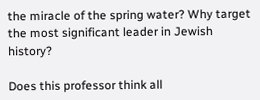the miracle of the spring water? Why target the most significant leader in Jewish history?

Does this professor think all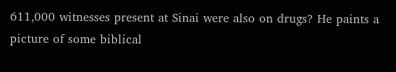611,000 witnesses present at Sinai were also on drugs? He paints a picture of some biblical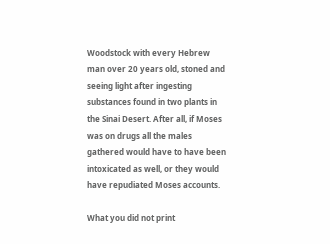Woodstock with every Hebrew man over 20 years old, stoned and seeing light after ingesting substances found in two plants in the Sinai Desert. After all, if Moses was on drugs all the males gathered would have to have been intoxicated as well, or they would have repudiated Moses accounts.

What you did not print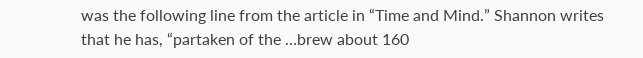was the following line from the article in “Time and Mind.” Shannon writes that he has, “partaken of the …brew about 160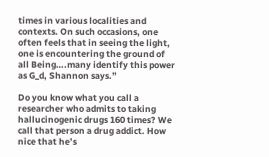times in various localities and contexts. On such occasions, one often feels that in seeing the light, one is encountering the ground of all Being….many identify this power as G_d, Shannon says.”

Do you know what you call a researcher who admits to taking hallucinogenic drugs 160 times? We call that person a drug addict. How nice that he’s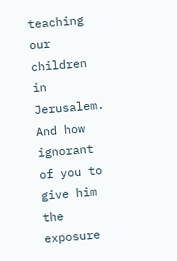teaching our children in Jerusalem. And how ignorant of you to give him the exposure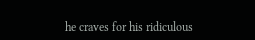he craves for his ridiculous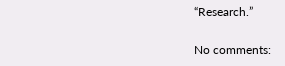“Research.”

No comments: